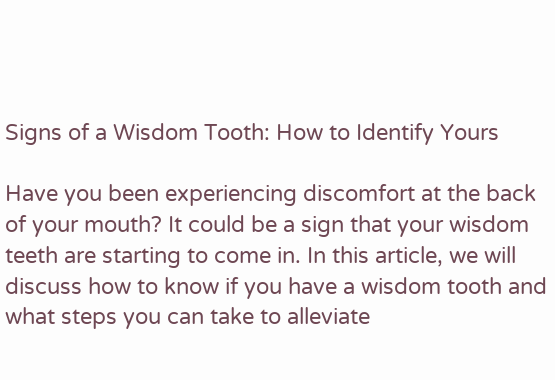Signs of a Wisdom Tooth: How to Identify Yours

Have you been experiencing discomfort at the back of your mouth? It could be a sign that your wisdom teeth are starting to come in. In this article, we will discuss how to know if you have a wisdom tooth and what steps you can take to alleviate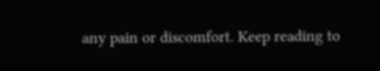any pain or discomfort. Keep reading to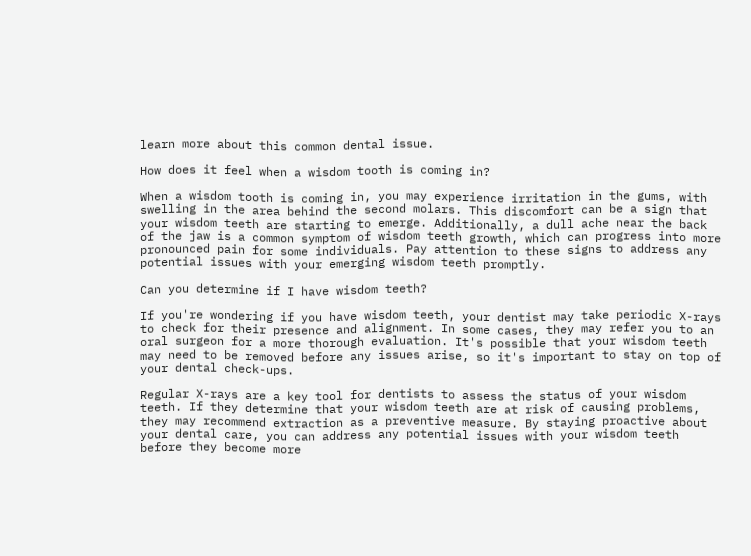learn more about this common dental issue.

How does it feel when a wisdom tooth is coming in?

When a wisdom tooth is coming in, you may experience irritation in the gums, with swelling in the area behind the second molars. This discomfort can be a sign that your wisdom teeth are starting to emerge. Additionally, a dull ache near the back of the jaw is a common symptom of wisdom teeth growth, which can progress into more pronounced pain for some individuals. Pay attention to these signs to address any potential issues with your emerging wisdom teeth promptly.

Can you determine if I have wisdom teeth?

If you're wondering if you have wisdom teeth, your dentist may take periodic X-rays to check for their presence and alignment. In some cases, they may refer you to an oral surgeon for a more thorough evaluation. It's possible that your wisdom teeth may need to be removed before any issues arise, so it's important to stay on top of your dental check-ups.

Regular X-rays are a key tool for dentists to assess the status of your wisdom teeth. If they determine that your wisdom teeth are at risk of causing problems, they may recommend extraction as a preventive measure. By staying proactive about your dental care, you can address any potential issues with your wisdom teeth before they become more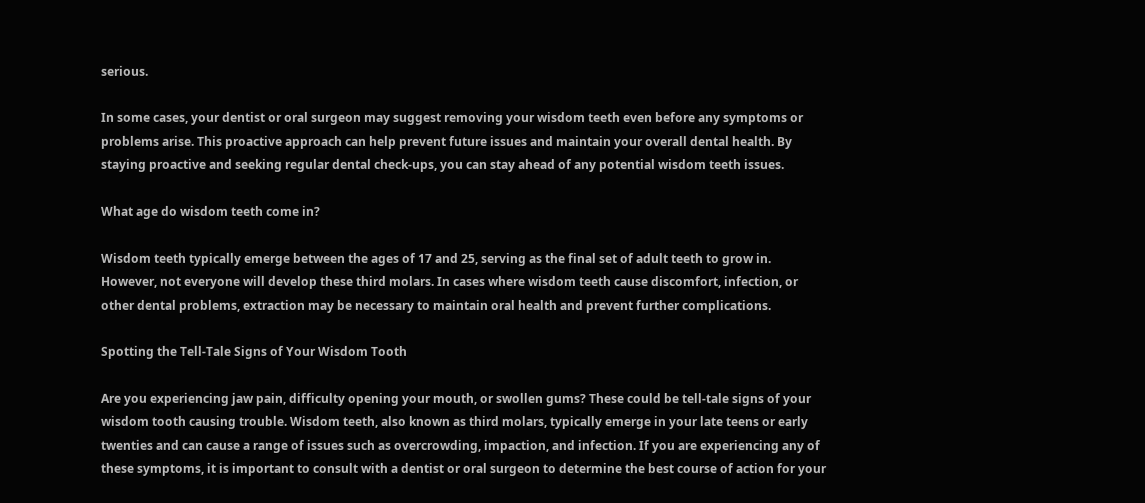serious.

In some cases, your dentist or oral surgeon may suggest removing your wisdom teeth even before any symptoms or problems arise. This proactive approach can help prevent future issues and maintain your overall dental health. By staying proactive and seeking regular dental check-ups, you can stay ahead of any potential wisdom teeth issues.

What age do wisdom teeth come in?

Wisdom teeth typically emerge between the ages of 17 and 25, serving as the final set of adult teeth to grow in. However, not everyone will develop these third molars. In cases where wisdom teeth cause discomfort, infection, or other dental problems, extraction may be necessary to maintain oral health and prevent further complications.

Spotting the Tell-Tale Signs of Your Wisdom Tooth

Are you experiencing jaw pain, difficulty opening your mouth, or swollen gums? These could be tell-tale signs of your wisdom tooth causing trouble. Wisdom teeth, also known as third molars, typically emerge in your late teens or early twenties and can cause a range of issues such as overcrowding, impaction, and infection. If you are experiencing any of these symptoms, it is important to consult with a dentist or oral surgeon to determine the best course of action for your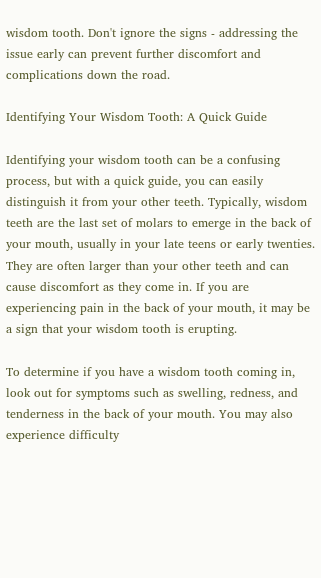wisdom tooth. Don't ignore the signs - addressing the issue early can prevent further discomfort and complications down the road.

Identifying Your Wisdom Tooth: A Quick Guide

Identifying your wisdom tooth can be a confusing process, but with a quick guide, you can easily distinguish it from your other teeth. Typically, wisdom teeth are the last set of molars to emerge in the back of your mouth, usually in your late teens or early twenties. They are often larger than your other teeth and can cause discomfort as they come in. If you are experiencing pain in the back of your mouth, it may be a sign that your wisdom tooth is erupting.

To determine if you have a wisdom tooth coming in, look out for symptoms such as swelling, redness, and tenderness in the back of your mouth. You may also experience difficulty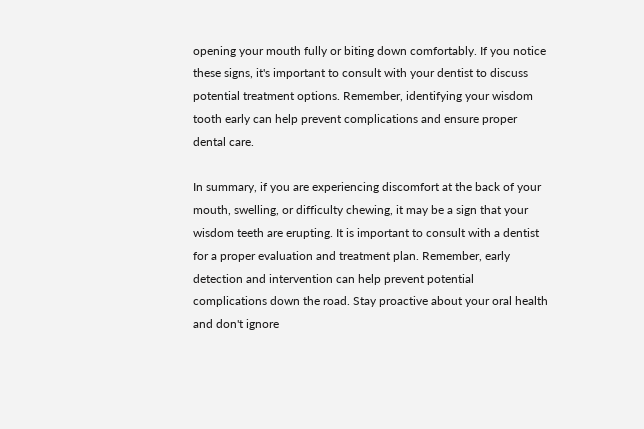opening your mouth fully or biting down comfortably. If you notice these signs, it's important to consult with your dentist to discuss potential treatment options. Remember, identifying your wisdom tooth early can help prevent complications and ensure proper dental care.

In summary, if you are experiencing discomfort at the back of your mouth, swelling, or difficulty chewing, it may be a sign that your wisdom teeth are erupting. It is important to consult with a dentist for a proper evaluation and treatment plan. Remember, early detection and intervention can help prevent potential complications down the road. Stay proactive about your oral health and don't ignore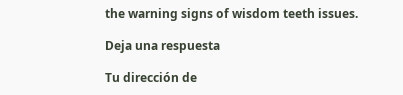the warning signs of wisdom teeth issues.

Deja una respuesta

Tu dirección de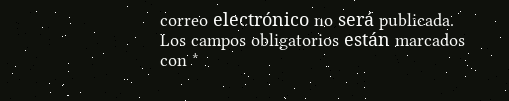correo electrónico no será publicada. Los campos obligatorios están marcados con *